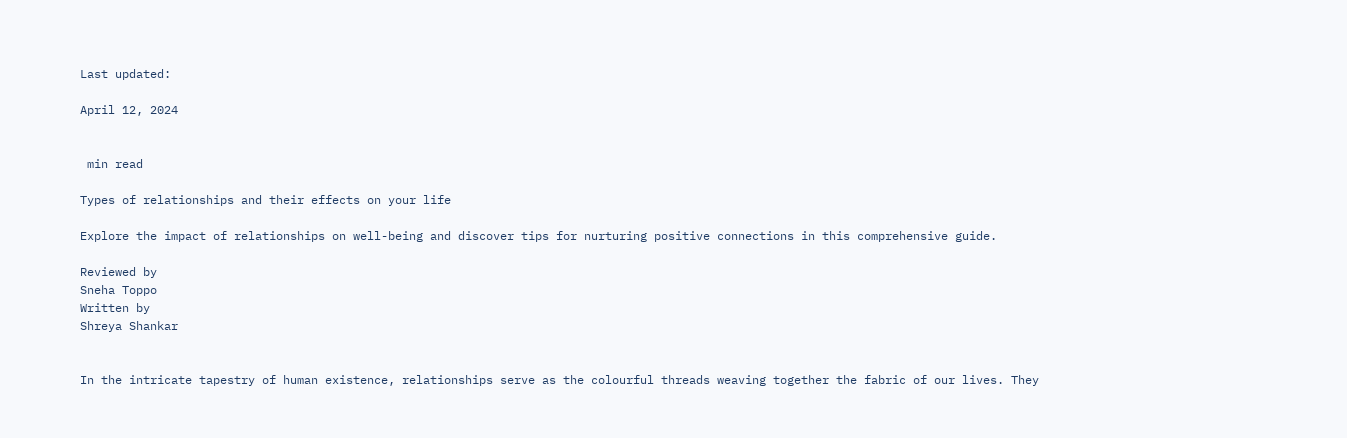Last updated:

April 12, 2024


 min read

Types of relationships and their effects on your life

Explore the impact of relationships on well-being and discover tips for nurturing positive connections in this comprehensive guide.

Reviewed by
Sneha Toppo
Written by
Shreya Shankar


In the intricate tapestry of human existence, relationships serve as the colourful threads weaving together the fabric of our lives. They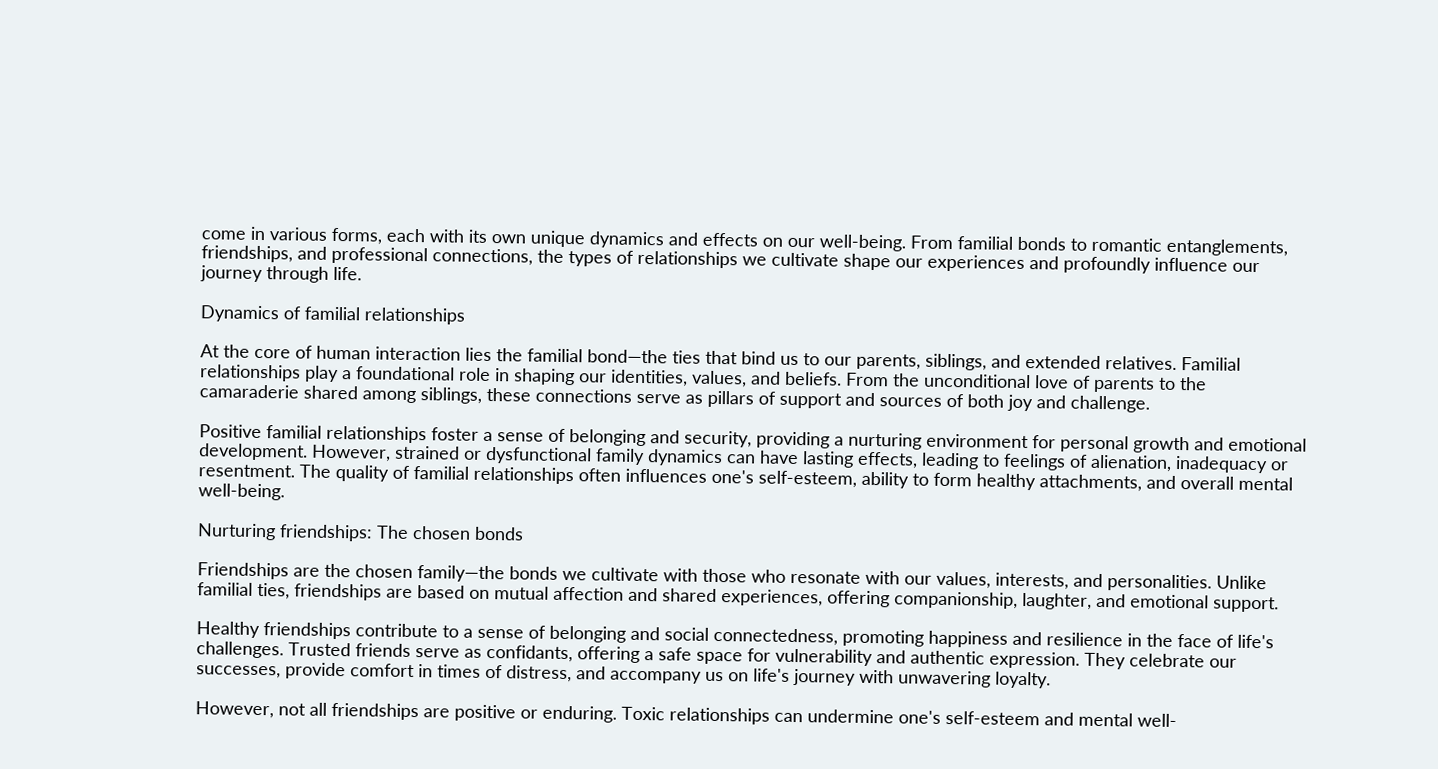come in various forms, each with its own unique dynamics and effects on our well-being. From familial bonds to romantic entanglements, friendships, and professional connections, the types of relationships we cultivate shape our experiences and profoundly influence our journey through life.

Dynamics of familial relationships

At the core of human interaction lies the familial bond—the ties that bind us to our parents, siblings, and extended relatives. Familial relationships play a foundational role in shaping our identities, values, and beliefs. From the unconditional love of parents to the camaraderie shared among siblings, these connections serve as pillars of support and sources of both joy and challenge.

Positive familial relationships foster a sense of belonging and security, providing a nurturing environment for personal growth and emotional development. However, strained or dysfunctional family dynamics can have lasting effects, leading to feelings of alienation, inadequacy or resentment. The quality of familial relationships often influences one's self-esteem, ability to form healthy attachments, and overall mental well-being.

Nurturing friendships: The chosen bonds

Friendships are the chosen family—the bonds we cultivate with those who resonate with our values, interests, and personalities. Unlike familial ties, friendships are based on mutual affection and shared experiences, offering companionship, laughter, and emotional support.

Healthy friendships contribute to a sense of belonging and social connectedness, promoting happiness and resilience in the face of life's challenges. Trusted friends serve as confidants, offering a safe space for vulnerability and authentic expression. They celebrate our successes, provide comfort in times of distress, and accompany us on life's journey with unwavering loyalty.

However, not all friendships are positive or enduring. Toxic relationships can undermine one's self-esteem and mental well-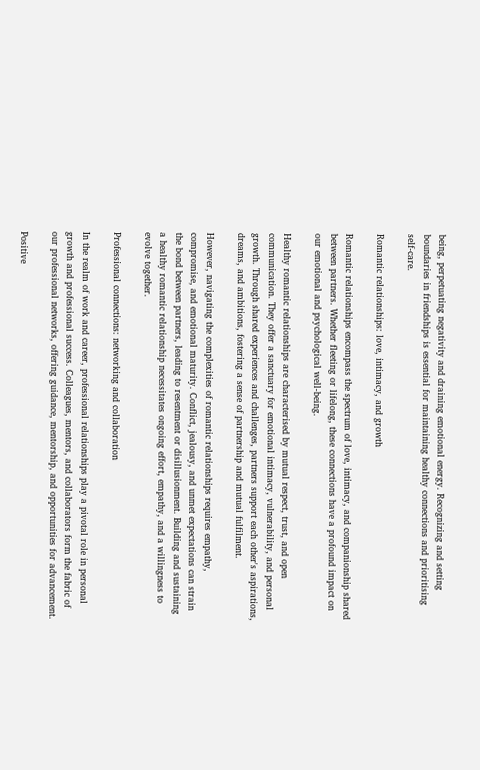being, perpetuating negativity and draining emotional energy. Recognizing and setting boundaries in friendships is essential for maintaining healthy connections and prioritising self-care.

Romantic relationships: love, intimacy, and growth

Romantic relationships encompass the spectrum of love, intimacy, and companionship shared between partners. Whether fleeting or lifelong, these connections have a profound impact on our emotional and psychological well-being.

Healthy romantic relationships are characterised by mutual respect, trust, and open communication. They offer a sanctuary for emotional intimacy, vulnerability, and personal growth. Through shared experiences and challenges, partners support each other's aspirations, dreams, and ambitions, fostering a sense of partnership and mutual fulfilment.

However, navigating the complexities of romantic relationships requires empathy, compromise, and emotional maturity. Conflict, jealousy, and unmet expectations can strain the bond between partners, leading to resentment or disillusionment. Building and sustaining a healthy romantic relationship necessitates ongoing effort, empathy, and a willingness to evolve together.

Professional connections: networking and collaboration

In the realm of work and career, professional relationships play a pivotal role in personal growth and professional success. Colleagues, mentors, and collaborators form the fabric of our professional networks, offering guidance, mentorship, and opportunities for advancement.

Positive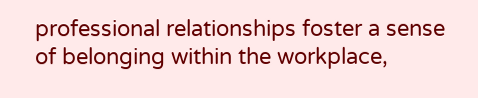professional relationships foster a sense of belonging within the workplace,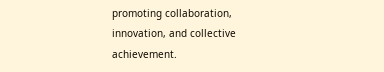promoting collaboration, innovation, and collective achievement.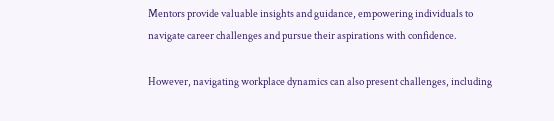Mentors provide valuable insights and guidance, empowering individuals to navigate career challenges and pursue their aspirations with confidence.

However, navigating workplace dynamics can also present challenges, including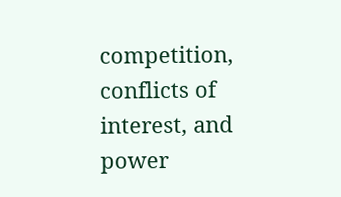competition, conflicts of interest, and power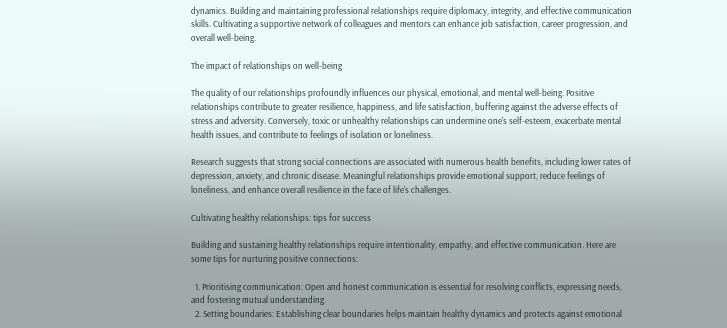dynamics. Building and maintaining professional relationships require diplomacy, integrity, and effective communication skills. Cultivating a supportive network of colleagues and mentors can enhance job satisfaction, career progression, and overall well-being.

The impact of relationships on well-being

The quality of our relationships profoundly influences our physical, emotional, and mental well-being. Positive relationships contribute to greater resilience, happiness, and life satisfaction, buffering against the adverse effects of stress and adversity. Conversely, toxic or unhealthy relationships can undermine one's self-esteem, exacerbate mental health issues, and contribute to feelings of isolation or loneliness.

Research suggests that strong social connections are associated with numerous health benefits, including lower rates of depression, anxiety, and chronic disease. Meaningful relationships provide emotional support, reduce feelings of loneliness, and enhance overall resilience in the face of life's challenges.

Cultivating healthy relationships: tips for success

Building and sustaining healthy relationships require intentionality, empathy, and effective communication. Here are some tips for nurturing positive connections:

  1. Prioritising communication: Open and honest communication is essential for resolving conflicts, expressing needs, and fostering mutual understanding.
  2. Setting boundaries: Establishing clear boundaries helps maintain healthy dynamics and protects against emotional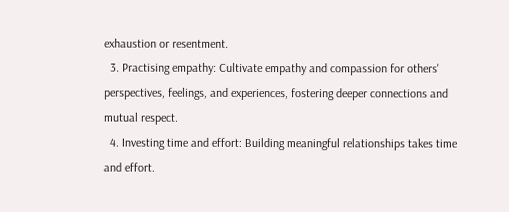exhaustion or resentment.
  3. Practising empathy: Cultivate empathy and compassion for others' perspectives, feelings, and experiences, fostering deeper connections and mutual respect.
  4. Investing time and effort: Building meaningful relationships takes time and effort.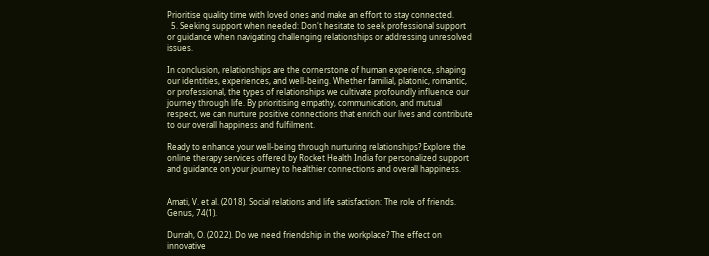Prioritise quality time with loved ones and make an effort to stay connected.
  5. Seeking support when needed: Don't hesitate to seek professional support or guidance when navigating challenging relationships or addressing unresolved issues.

In conclusion, relationships are the cornerstone of human experience, shaping our identities, experiences, and well-being. Whether familial, platonic, romantic, or professional, the types of relationships we cultivate profoundly influence our journey through life. By prioritising empathy, communication, and mutual respect, we can nurture positive connections that enrich our lives and contribute to our overall happiness and fulfilment.

Ready to enhance your well-being through nurturing relationships? Explore the online therapy services offered by Rocket Health India for personalized support and guidance on your journey to healthier connections and overall happiness.


Amati, V. et al. (2018). Social relations and life satisfaction: The role of friends. Genus, 74(1).

Durrah, O. (2022). Do we need friendship in the workplace? The effect on innovative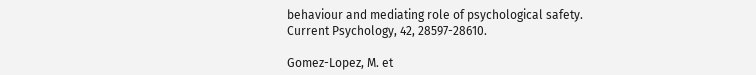behaviour and mediating role of psychological safety. Current Psychology, 42, 28597-28610.

Gomez-Lopez, M. et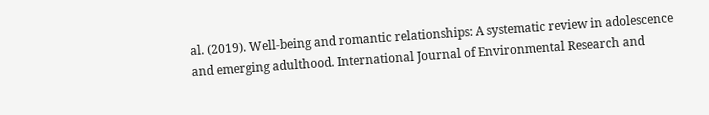al. (2019). Well-being and romantic relationships: A systematic review in adolescence and emerging adulthood. International Journal of Environmental Research and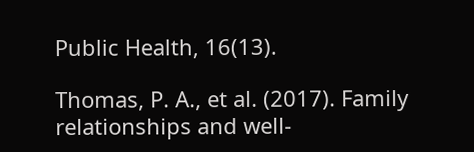Public Health, 16(13).

Thomas, P. A., et al. (2017). Family relationships and well-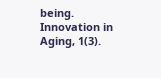being. Innovation in Aging, 1(3).